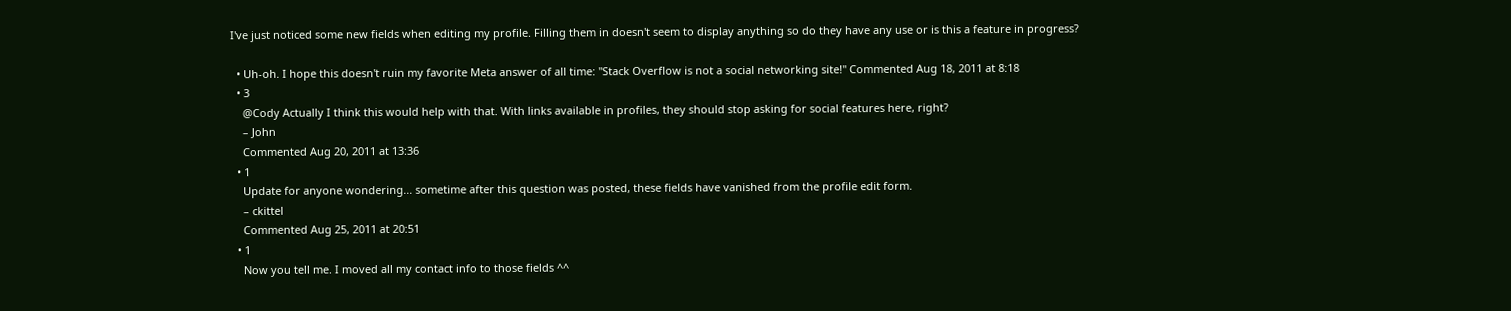I've just noticed some new fields when editing my profile. Filling them in doesn't seem to display anything so do they have any use or is this a feature in progress?

  • Uh-oh. I hope this doesn't ruin my favorite Meta answer of all time: "Stack Overflow is not a social networking site!" Commented Aug 18, 2011 at 8:18
  • 3
    @Cody Actually I think this would help with that. With links available in profiles, they should stop asking for social features here, right?
    – John
    Commented Aug 20, 2011 at 13:36
  • 1
    Update for anyone wondering... sometime after this question was posted, these fields have vanished from the profile edit form.
    – ckittel
    Commented Aug 25, 2011 at 20:51
  • 1
    Now you tell me. I moved all my contact info to those fields ^^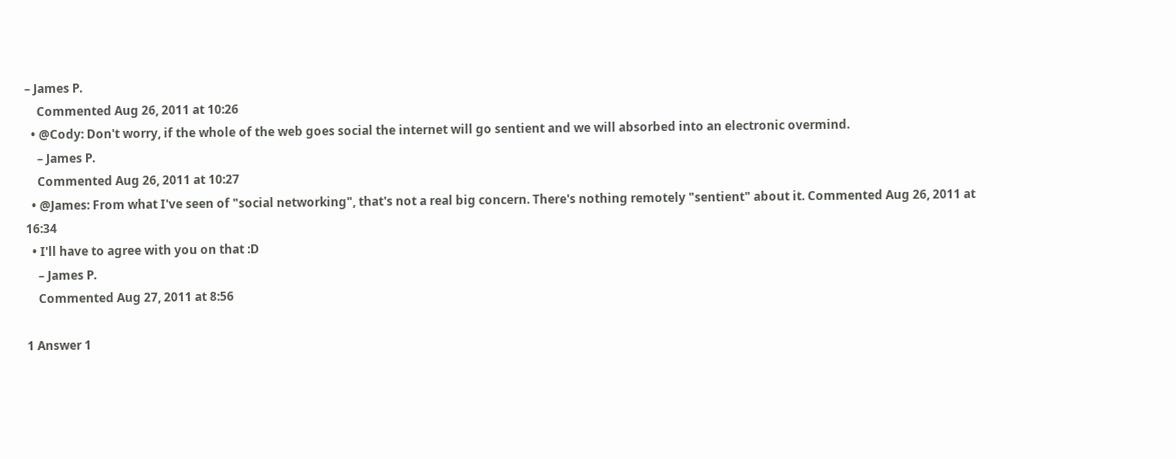– James P.
    Commented Aug 26, 2011 at 10:26
  • @Cody: Don't worry, if the whole of the web goes social the internet will go sentient and we will absorbed into an electronic overmind.
    – James P.
    Commented Aug 26, 2011 at 10:27
  • @James: From what I've seen of "social networking", that's not a real big concern. There's nothing remotely "sentient" about it. Commented Aug 26, 2011 at 16:34
  • I'll have to agree with you on that :D
    – James P.
    Commented Aug 27, 2011 at 8:56

1 Answer 1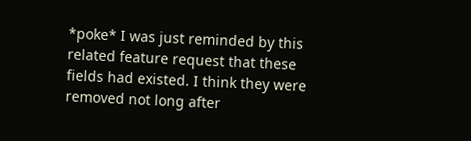*poke* I was just reminded by this related feature request that these fields had existed. I think they were removed not long after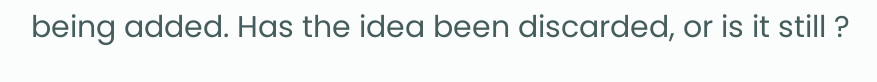being added. Has the idea been discarded, or is it still ?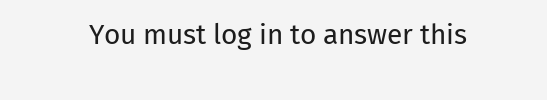You must log in to answer this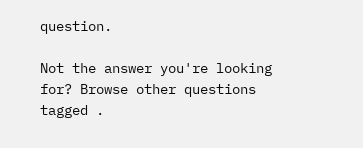question.

Not the answer you're looking for? Browse other questions tagged .